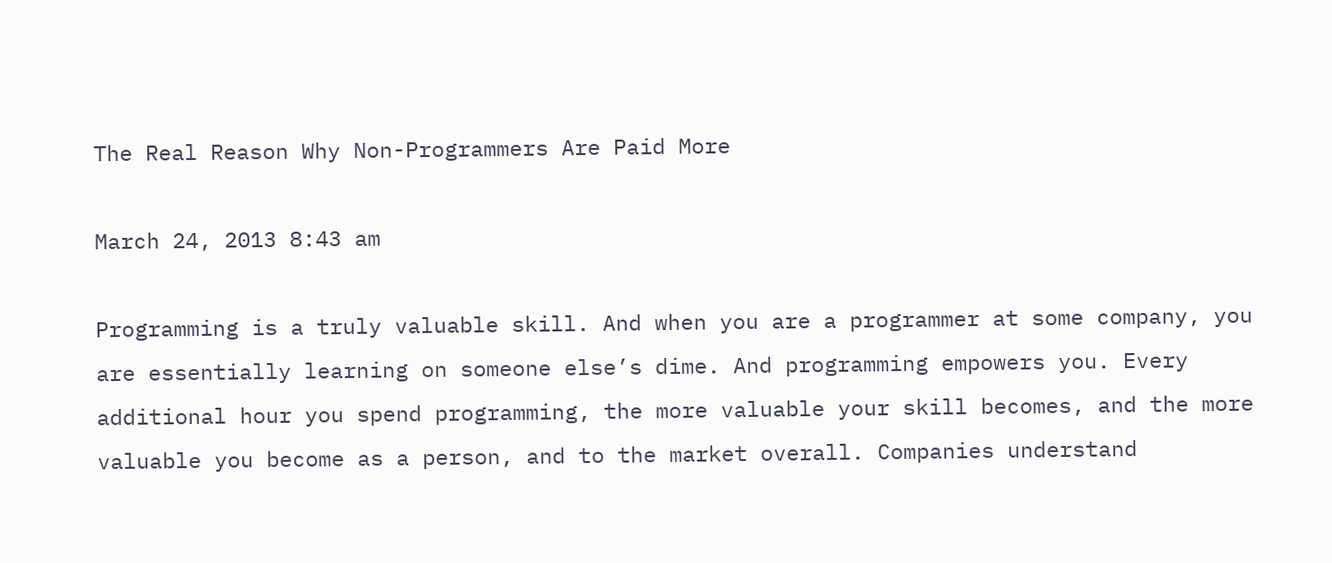The Real Reason Why Non-Programmers Are Paid More

March 24, 2013 8:43 am

Programming is a truly valuable skill. And when you are a programmer at some company, you are essentially learning on someone else’s dime. And programming empowers you. Every additional hour you spend programming, the more valuable your skill becomes, and the more valuable you become as a person, and to the market overall. Companies understand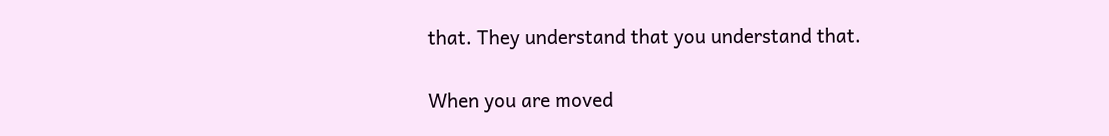that. They understand that you understand that.

When you are moved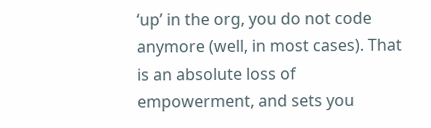‘up’ in the org, you do not code anymore (well, in most cases). That is an absolute loss of empowerment, and sets you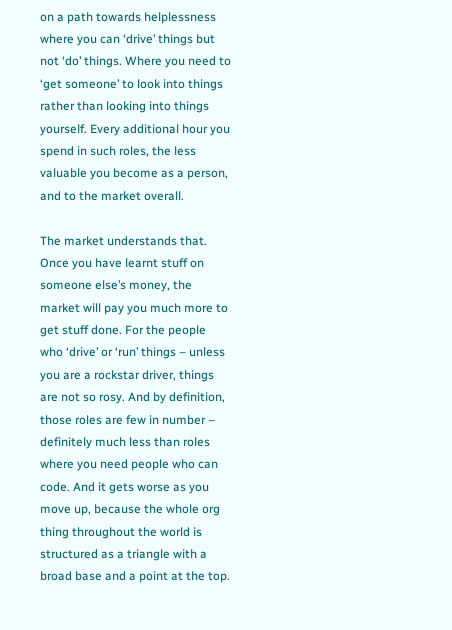on a path towards helplessness where you can ‘drive’ things but not ‘do’ things. Where you need to ‘get someone’ to look into things rather than looking into things yourself. Every additional hour you spend in such roles, the less valuable you become as a person, and to the market overall.

The market understands that. Once you have learnt stuff on someone else’s money, the market will pay you much more to get stuff done. For the people who ‘drive’ or ‘run’ things – unless you are a rockstar driver, things are not so rosy. And by definition, those roles are few in number – definitely much less than roles where you need people who can code. And it gets worse as you move up, because the whole org thing throughout the world is structured as a triangle with a broad base and a point at the top.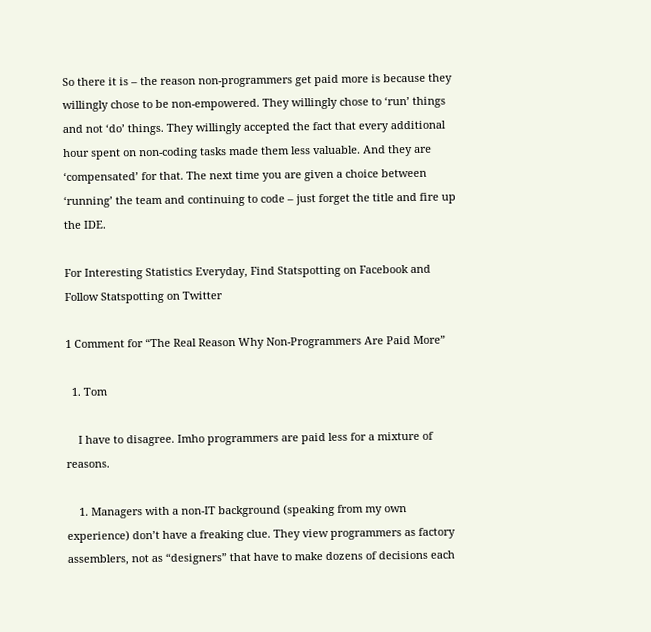So there it is – the reason non-programmers get paid more is because they willingly chose to be non-empowered. They willingly chose to ‘run’ things and not ‘do’ things. They willingly accepted the fact that every additional hour spent on non-coding tasks made them less valuable. And they are ‘compensated’ for that. The next time you are given a choice between ‘running’ the team and continuing to code – just forget the title and fire up the IDE.

For Interesting Statistics Everyday, Find Statspotting on Facebook and Follow Statspotting on Twitter

1 Comment for “The Real Reason Why Non-Programmers Are Paid More”

  1. Tom

    I have to disagree. Imho programmers are paid less for a mixture of reasons.

    1. Managers with a non-IT background (speaking from my own experience) don’t have a freaking clue. They view programmers as factory assemblers, not as “designers” that have to make dozens of decisions each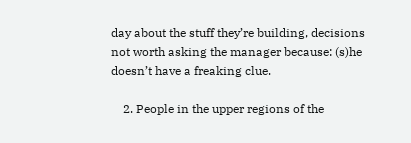day about the stuff they’re building, decisions not worth asking the manager because: (s)he doesn’t have a freaking clue.

    2. People in the upper regions of the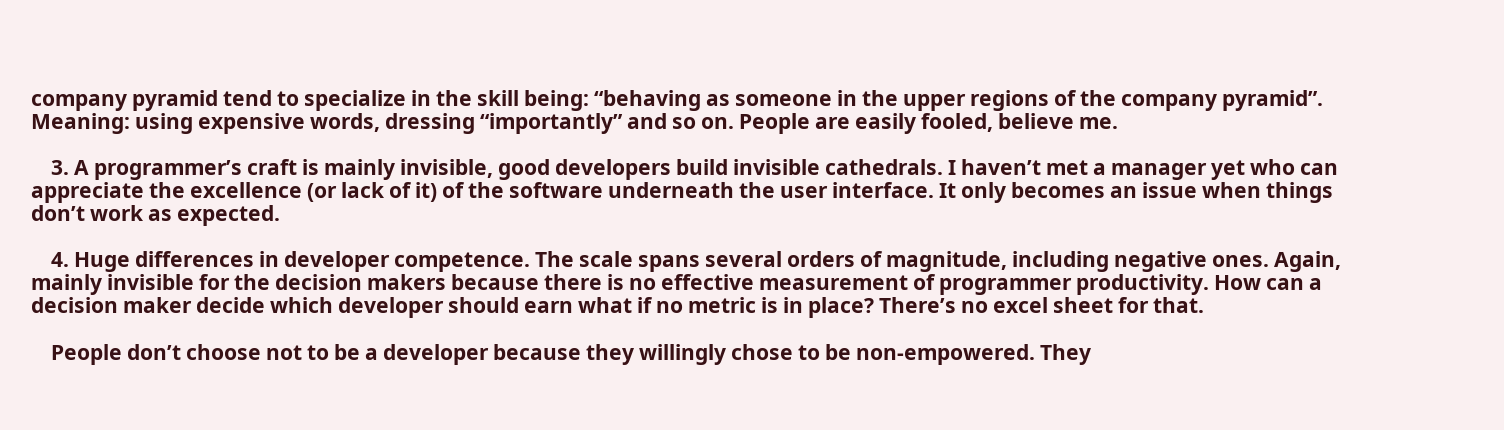company pyramid tend to specialize in the skill being: “behaving as someone in the upper regions of the company pyramid”. Meaning: using expensive words, dressing “importantly” and so on. People are easily fooled, believe me.

    3. A programmer’s craft is mainly invisible, good developers build invisible cathedrals. I haven’t met a manager yet who can appreciate the excellence (or lack of it) of the software underneath the user interface. It only becomes an issue when things don’t work as expected.

    4. Huge differences in developer competence. The scale spans several orders of magnitude, including negative ones. Again, mainly invisible for the decision makers because there is no effective measurement of programmer productivity. How can a decision maker decide which developer should earn what if no metric is in place? There’s no excel sheet for that.

    People don’t choose not to be a developer because they willingly chose to be non-empowered. They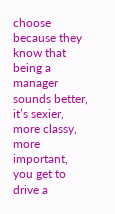choose because they know that being a manager sounds better, it’s sexier, more classy, more important, you get to drive a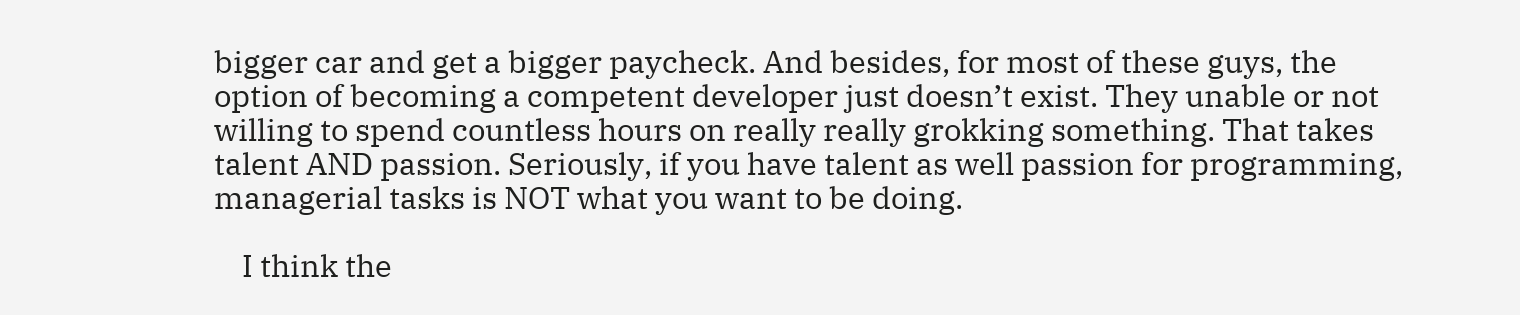bigger car and get a bigger paycheck. And besides, for most of these guys, the option of becoming a competent developer just doesn’t exist. They unable or not willing to spend countless hours on really really grokking something. That takes talent AND passion. Seriously, if you have talent as well passion for programming, managerial tasks is NOT what you want to be doing.

    I think the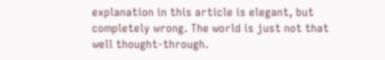explanation in this article is elegant, but completely wrong. The world is just not that well thought-through.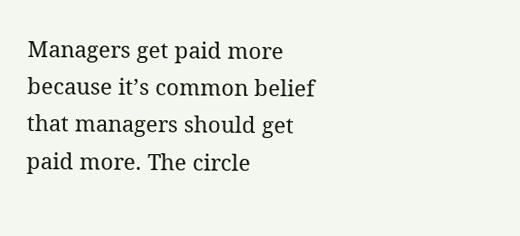Managers get paid more because it’s common belief that managers should get paid more. The circle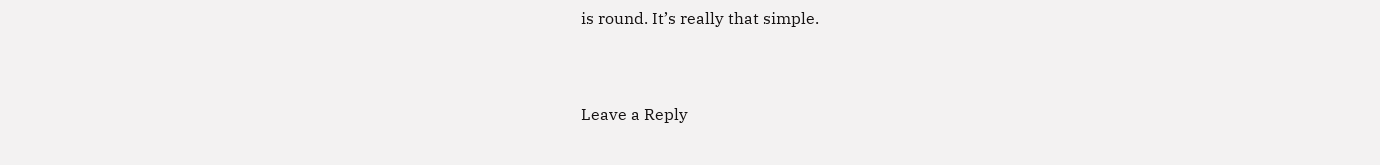is round. It’s really that simple.


Leave a Reply